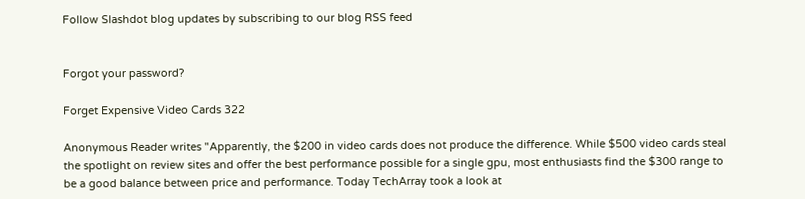Follow Slashdot blog updates by subscribing to our blog RSS feed


Forgot your password?

Forget Expensive Video Cards 322

Anonymous Reader writes "Apparently, the $200 in video cards does not produce the difference. While $500 video cards steal the spotlight on review sites and offer the best performance possible for a single gpu, most enthusiasts find the $300 range to be a good balance between price and performance. Today TechArray took a look at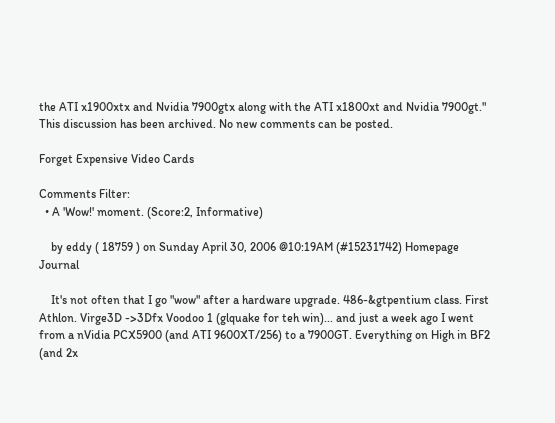the ATI x1900xtx and Nvidia 7900gtx along with the ATI x1800xt and Nvidia 7900gt."
This discussion has been archived. No new comments can be posted.

Forget Expensive Video Cards

Comments Filter:
  • A 'Wow!' moment. (Score:2, Informative)

    by eddy ( 18759 ) on Sunday April 30, 2006 @10:19AM (#15231742) Homepage Journal

    It's not often that I go "wow" after a hardware upgrade. 486-&gtpentium class. First Athlon. Virge3D ->3Dfx Voodoo 1 (glquake for teh win)... and just a week ago I went from a nVidia PCX5900 (and ATI 9600XT/256) to a 7900GT. Everything on High in BF2 (and 2x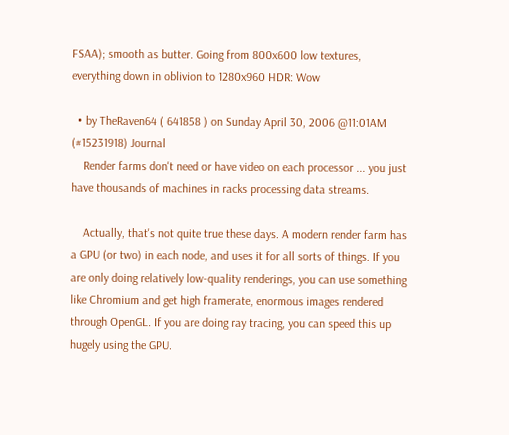FSAA); smooth as butter. Going from 800x600 low textures, everything down in oblivion to 1280x960 HDR: Wow

  • by TheRaven64 ( 641858 ) on Sunday April 30, 2006 @11:01AM (#15231918) Journal
    Render farms don't need or have video on each processor ... you just have thousands of machines in racks processing data streams.

    Actually, that's not quite true these days. A modern render farm has a GPU (or two) in each node, and uses it for all sorts of things. If you are only doing relatively low-quality renderings, you can use something like Chromium and get high framerate, enormous images rendered through OpenGL. If you are doing ray tracing, you can speed this up hugely using the GPU.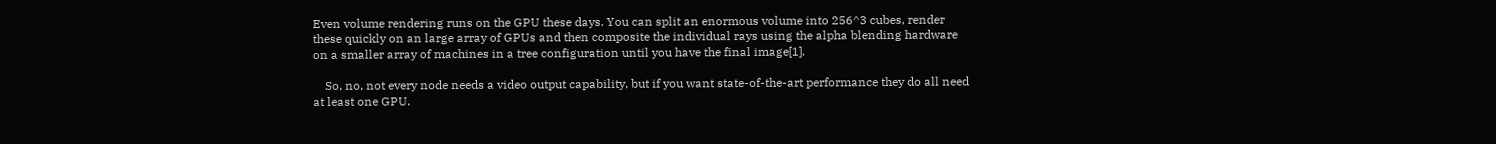Even volume rendering runs on the GPU these days. You can split an enormous volume into 256^3 cubes, render these quickly on an large array of GPUs and then composite the individual rays using the alpha blending hardware on a smaller array of machines in a tree configuration until you have the final image[1].

    So, no, not every node needs a video output capability, but if you want state-of-the-art performance they do all need at least one GPU.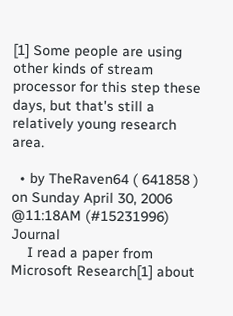[1] Some people are using other kinds of stream processor for this step these days, but that's still a relatively young research area.

  • by TheRaven64 ( 641858 ) on Sunday April 30, 2006 @11:18AM (#15231996) Journal
    I read a paper from Microsoft Research[1] about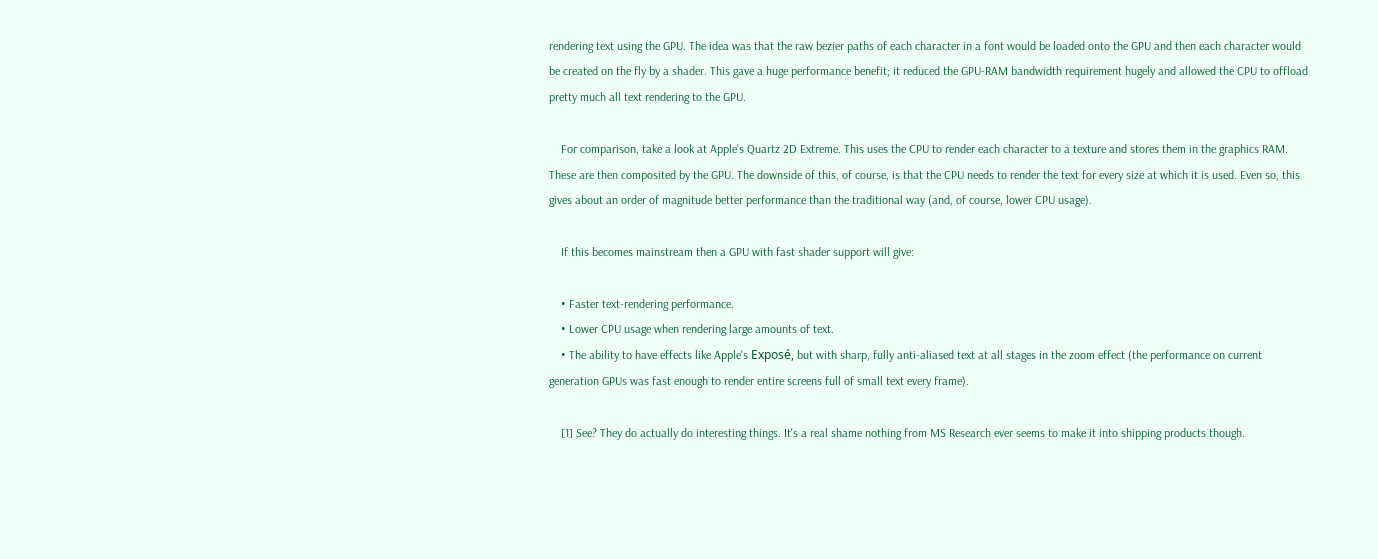rendering text using the GPU. The idea was that the raw bezier paths of each character in a font would be loaded onto the GPU and then each character would be created on the fly by a shader. This gave a huge performance benefit; it reduced the GPU-RAM bandwidth requirement hugely and allowed the CPU to offload pretty much all text rendering to the GPU.

    For comparison, take a look at Apple's Quartz 2D Extreme. This uses the CPU to render each character to a texture and stores them in the graphics RAM. These are then composited by the GPU. The downside of this, of course, is that the CPU needs to render the text for every size at which it is used. Even so, this gives about an order of magnitude better performance than the traditional way (and, of course, lower CPU usage).

    If this becomes mainstream then a GPU with fast shader support will give:

    • Faster text-rendering performance.
    • Lower CPU usage when rendering large amounts of text.
    • The ability to have effects like Apple's Exposé, but with sharp, fully anti-aliased text at all stages in the zoom effect (the performance on current generation GPUs was fast enough to render entire screens full of small text every frame).

    [1] See? They do actually do interesting things. It's a real shame nothing from MS Research ever seems to make it into shipping products though.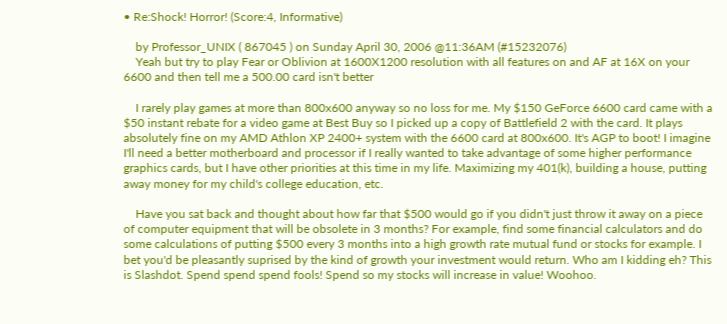• Re:Shock! Horror! (Score:4, Informative)

    by Professor_UNIX ( 867045 ) on Sunday April 30, 2006 @11:36AM (#15232076)
    Yeah but try to play Fear or Oblivion at 1600X1200 resolution with all features on and AF at 16X on your 6600 and then tell me a 500.00 card isn't better

    I rarely play games at more than 800x600 anyway so no loss for me. My $150 GeForce 6600 card came with a $50 instant rebate for a video game at Best Buy so I picked up a copy of Battlefield 2 with the card. It plays absolutely fine on my AMD Athlon XP 2400+ system with the 6600 card at 800x600. It's AGP to boot! I imagine I'll need a better motherboard and processor if I really wanted to take advantage of some higher performance graphics cards, but I have other priorities at this time in my life. Maximizing my 401(k), building a house, putting away money for my child's college education, etc.

    Have you sat back and thought about how far that $500 would go if you didn't just throw it away on a piece of computer equipment that will be obsolete in 3 months? For example, find some financial calculators and do some calculations of putting $500 every 3 months into a high growth rate mutual fund or stocks for example. I bet you'd be pleasantly suprised by the kind of growth your investment would return. Who am I kidding eh? This is Slashdot. Spend spend spend fools! Spend so my stocks will increase in value! Woohoo.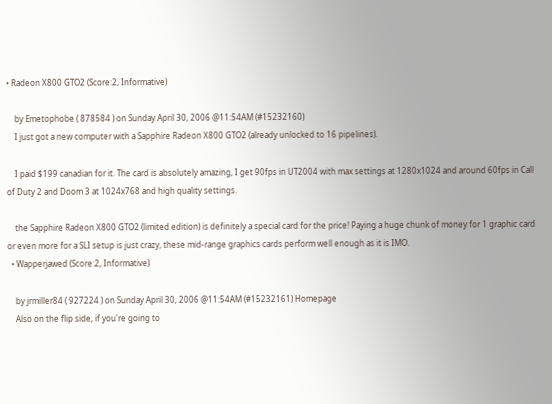• Radeon X800 GTO2 (Score:2, Informative)

    by Emetophobe ( 878584 ) on Sunday April 30, 2006 @11:54AM (#15232160)
    I just got a new computer with a Sapphire Radeon X800 GTO2 (already unlocked to 16 pipelines).

    I paid $199 canadian for it. The card is absolutely amazing, I get 90fps in UT2004 with max settings at 1280x1024 and around 60fps in Call of Duty 2 and Doom 3 at 1024x768 and high quality settings.

    the Sapphire Radeon X800 GTO2 (limited edition) is definitely a special card for the price! Paying a huge chunk of money for 1 graphic card or even more for a SLI setup is just crazy, these mid-range graphics cards perform well enough as it is IMO.
  • Wapperjawed (Score:2, Informative)

    by jrmiller84 ( 927224 ) on Sunday April 30, 2006 @11:54AM (#15232161) Homepage
    Also on the flip side, if you're going to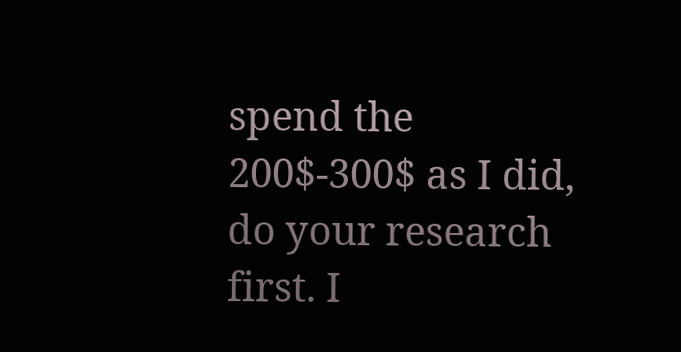spend the 200$-300$ as I did, do your research first. I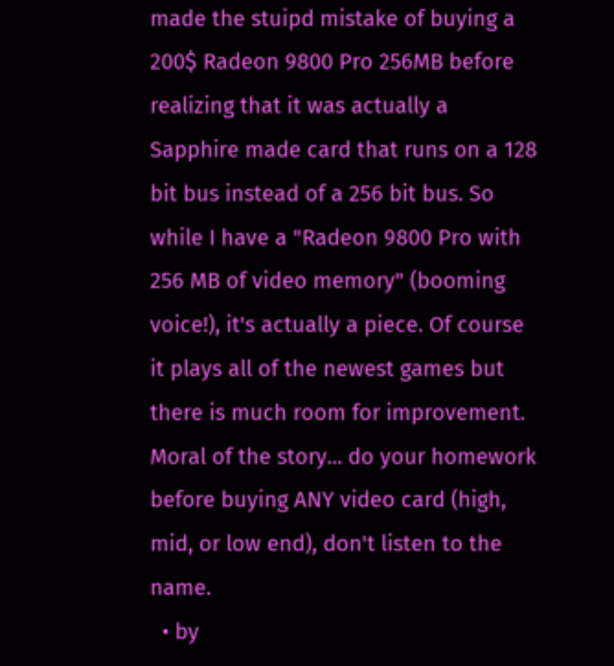made the stuipd mistake of buying a 200$ Radeon 9800 Pro 256MB before realizing that it was actually a Sapphire made card that runs on a 128 bit bus instead of a 256 bit bus. So while I have a "Radeon 9800 Pro with 256 MB of video memory" (booming voice!), it's actually a piece. Of course it plays all of the newest games but there is much room for improvement. Moral of the story... do your homework before buying ANY video card (high, mid, or low end), don't listen to the name.
  • by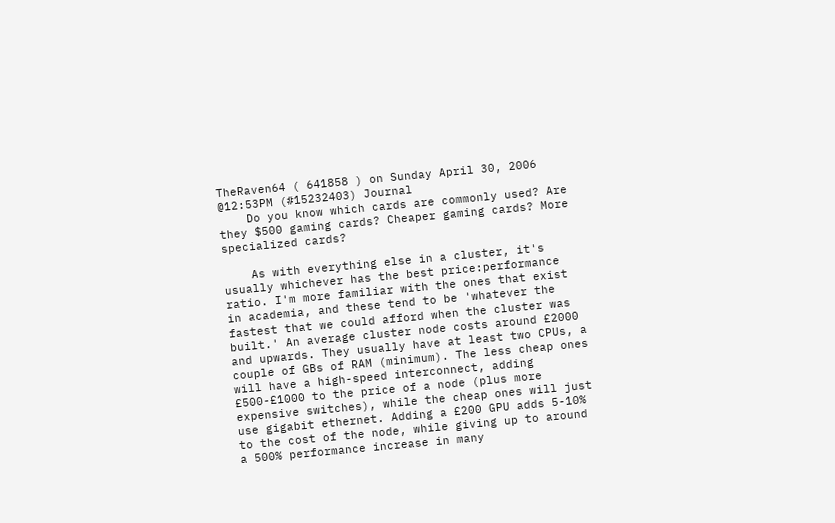TheRaven64 ( 641858 ) on Sunday April 30, 2006 @12:53PM (#15232403) Journal
    Do you know which cards are commonly used? Are they $500 gaming cards? Cheaper gaming cards? More specialized cards?

    As with everything else in a cluster, it's usually whichever has the best price:performance ratio. I'm more familiar with the ones that exist in academia, and these tend to be 'whatever the fastest that we could afford when the cluster was built.' An average cluster node costs around £2000 and upwards. They usually have at least two CPUs, a couple of GBs of RAM (minimum). The less cheap ones will have a high-speed interconnect, adding £500-£1000 to the price of a node (plus more expensive switches), while the cheap ones will just use gigabit ethernet. Adding a £200 GPU adds 5-10% to the cost of the node, while giving up to around a 500% performance increase in many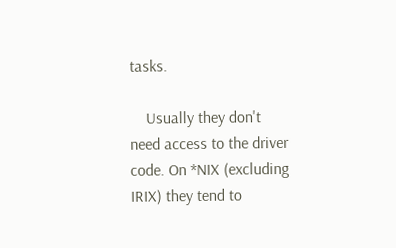tasks.

    Usually they don't need access to the driver code. On *NIX (excluding IRIX) they tend to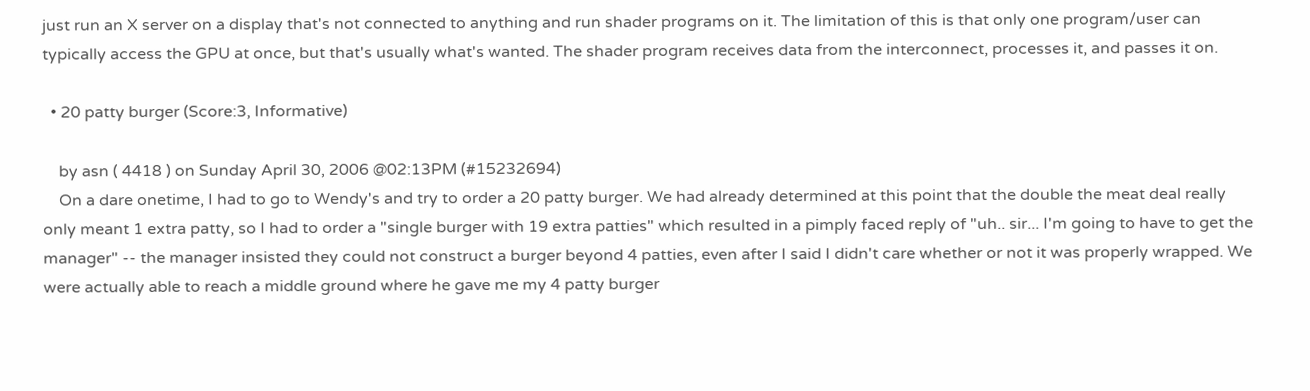just run an X server on a display that's not connected to anything and run shader programs on it. The limitation of this is that only one program/user can typically access the GPU at once, but that's usually what's wanted. The shader program receives data from the interconnect, processes it, and passes it on.

  • 20 patty burger (Score:3, Informative)

    by asn ( 4418 ) on Sunday April 30, 2006 @02:13PM (#15232694)
    On a dare onetime, I had to go to Wendy's and try to order a 20 patty burger. We had already determined at this point that the double the meat deal really only meant 1 extra patty, so I had to order a "single burger with 19 extra patties" which resulted in a pimply faced reply of "uh.. sir... I'm going to have to get the manager" -- the manager insisted they could not construct a burger beyond 4 patties, even after I said I didn't care whether or not it was properly wrapped. We were actually able to reach a middle ground where he gave me my 4 patty burger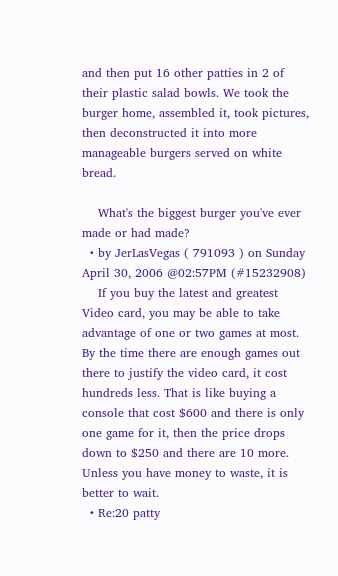and then put 16 other patties in 2 of their plastic salad bowls. We took the burger home, assembled it, took pictures, then deconstructed it into more manageable burgers served on white bread.

    What's the biggest burger you've ever made or had made?
  • by JerLasVegas ( 791093 ) on Sunday April 30, 2006 @02:57PM (#15232908)
    If you buy the latest and greatest Video card, you may be able to take advantage of one or two games at most. By the time there are enough games out there to justify the video card, it cost hundreds less. That is like buying a console that cost $600 and there is only one game for it, then the price drops down to $250 and there are 10 more. Unless you have money to waste, it is better to wait.
  • Re:20 patty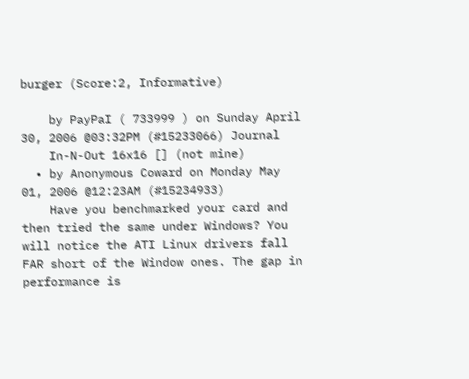burger (Score:2, Informative)

    by PayPaI ( 733999 ) on Sunday April 30, 2006 @03:32PM (#15233066) Journal
    In-N-Out 16x16 [] (not mine)
  • by Anonymous Coward on Monday May 01, 2006 @12:23AM (#15234933)
    Have you benchmarked your card and then tried the same under Windows? You will notice the ATI Linux drivers fall FAR short of the Window ones. The gap in performance is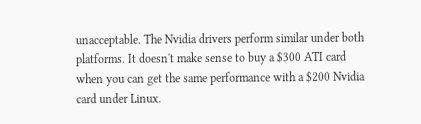unacceptable. The Nvidia drivers perform similar under both platforms. It doesn't make sense to buy a $300 ATI card when you can get the same performance with a $200 Nvidia card under Linux.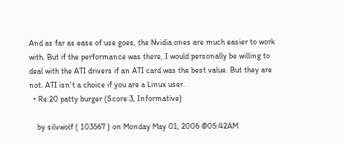And as far as ease of use goes, the Nvidia ones are much easier to work with. But if the performance was there, I would personally be willing to deal with the ATI drivers if an ATI card was the best value. But they are not. ATI isn't a choice if you are a Linux user.
  • Re:20 patty burger (Score:3, Informative)

    by silvwolf ( 103567 ) on Monday May 01, 2006 @05:42AM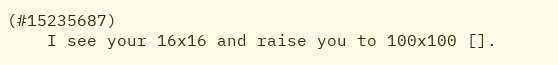(#15235687)
    I see your 16x16 and raise you to 100x100 [].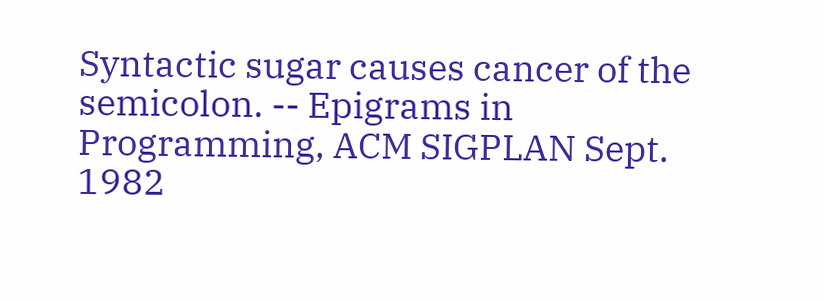Syntactic sugar causes cancer of the semicolon. -- Epigrams in Programming, ACM SIGPLAN Sept. 1982